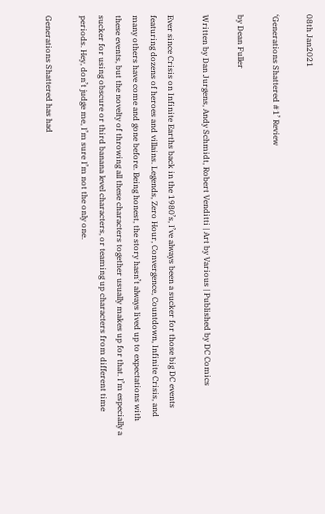08th Jan2021

‘Generations Shattered #1’ Review

by Dean Fuller

Written by Dan Jurgens, Andy Schmidt, Robert Venditti | Art by Various | Published by DC Comics

Ever since Crisis on Infinite Earths back in the 1980’s, I’ve always been a sucker for those big DC events featuring dozens of heroes and villains. Legends, Zero Hour, Convergence, Countdown, Infinite Crisis, and many others have come and gone before. Being honest, the story hasn’t always lived up to expectations with these events, but the novelty of throwing all these characters together usually makes up for that. I’m especially a sucker for using obscure or third banana level characters, or teaming up characters from different time periods. Hey, don’t judge me, I’m sure I’m not the only one.

Generations Shattered has had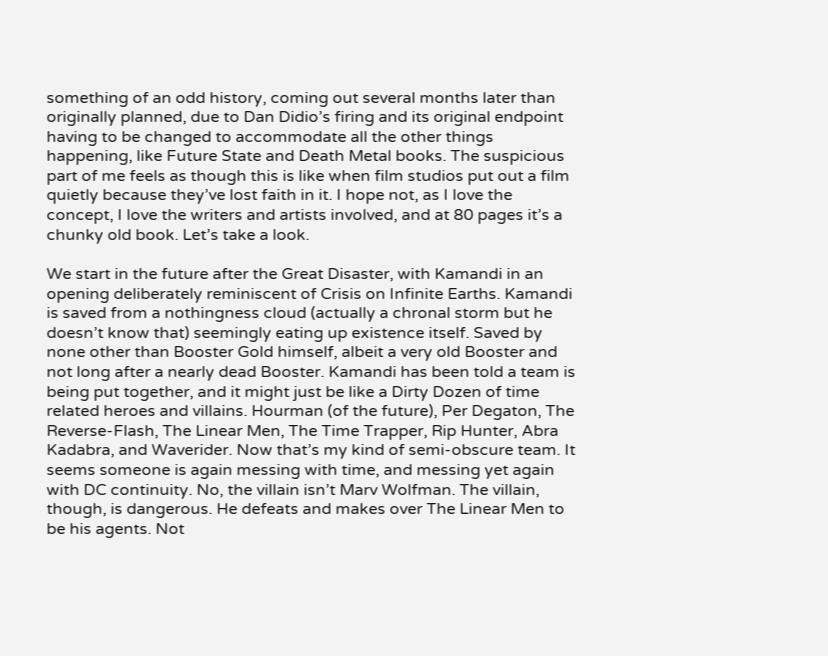something of an odd history, coming out several months later than originally planned, due to Dan Didio’s firing and its original endpoint having to be changed to accommodate all the other things happening, like Future State and Death Metal books. The suspicious part of me feels as though this is like when film studios put out a film quietly because they’ve lost faith in it. I hope not, as I love the concept, I love the writers and artists involved, and at 80 pages it’s a chunky old book. Let’s take a look.

We start in the future after the Great Disaster, with Kamandi in an opening deliberately reminiscent of Crisis on Infinite Earths. Kamandi is saved from a nothingness cloud (actually a chronal storm but he doesn’t know that) seemingly eating up existence itself. Saved by none other than Booster Gold himself, albeit a very old Booster and not long after a nearly dead Booster. Kamandi has been told a team is being put together, and it might just be like a Dirty Dozen of time related heroes and villains. Hourman (of the future), Per Degaton, The Reverse-Flash, The Linear Men, The Time Trapper, Rip Hunter, Abra Kadabra, and Waverider. Now that’s my kind of semi-obscure team. It seems someone is again messing with time, and messing yet again with DC continuity. No, the villain isn’t Marv Wolfman. The villain, though, is dangerous. He defeats and makes over The Linear Men to be his agents. Not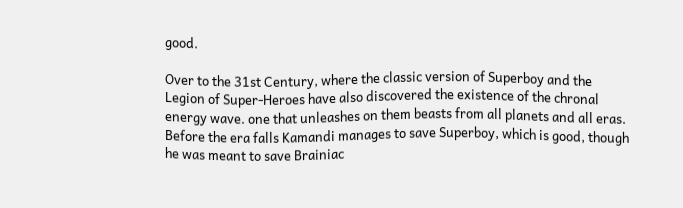good.

Over to the 31st Century, where the classic version of Superboy and the Legion of Super-Heroes have also discovered the existence of the chronal energy wave. one that unleashes on them beasts from all planets and all eras. Before the era falls Kamandi manages to save Superboy, which is good, though he was meant to save Brainiac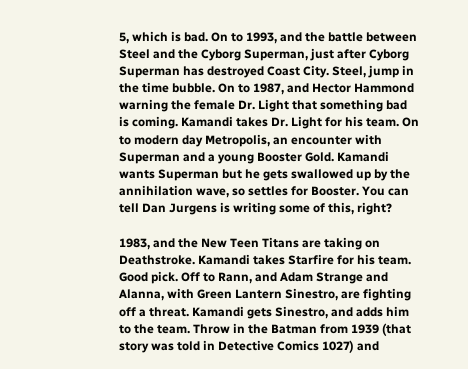5, which is bad. On to 1993, and the battle between Steel and the Cyborg Superman, just after Cyborg Superman has destroyed Coast City. Steel, jump in the time bubble. On to 1987, and Hector Hammond warning the female Dr. Light that something bad is coming. Kamandi takes Dr. Light for his team. On to modern day Metropolis, an encounter with Superman and a young Booster Gold. Kamandi wants Superman but he gets swallowed up by the annihilation wave, so settles for Booster. You can tell Dan Jurgens is writing some of this, right?

1983, and the New Teen Titans are taking on Deathstroke. Kamandi takes Starfire for his team. Good pick. Off to Rann, and Adam Strange and Alanna, with Green Lantern Sinestro, are fighting off a threat. Kamandi gets Sinestro, and adds him to the team. Throw in the Batman from 1939 (that story was told in Detective Comics 1027) and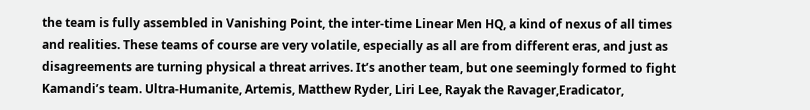the team is fully assembled in Vanishing Point, the inter-time Linear Men HQ, a kind of nexus of all times and realities. These teams of course are very volatile, especially as all are from different eras, and just as disagreements are turning physical a threat arrives. It’s another team, but one seemingly formed to fight Kamandi’s team. Ultra-Humanite, Artemis, Matthew Ryder, Liri Lee, Rayak the Ravager,Eradicator,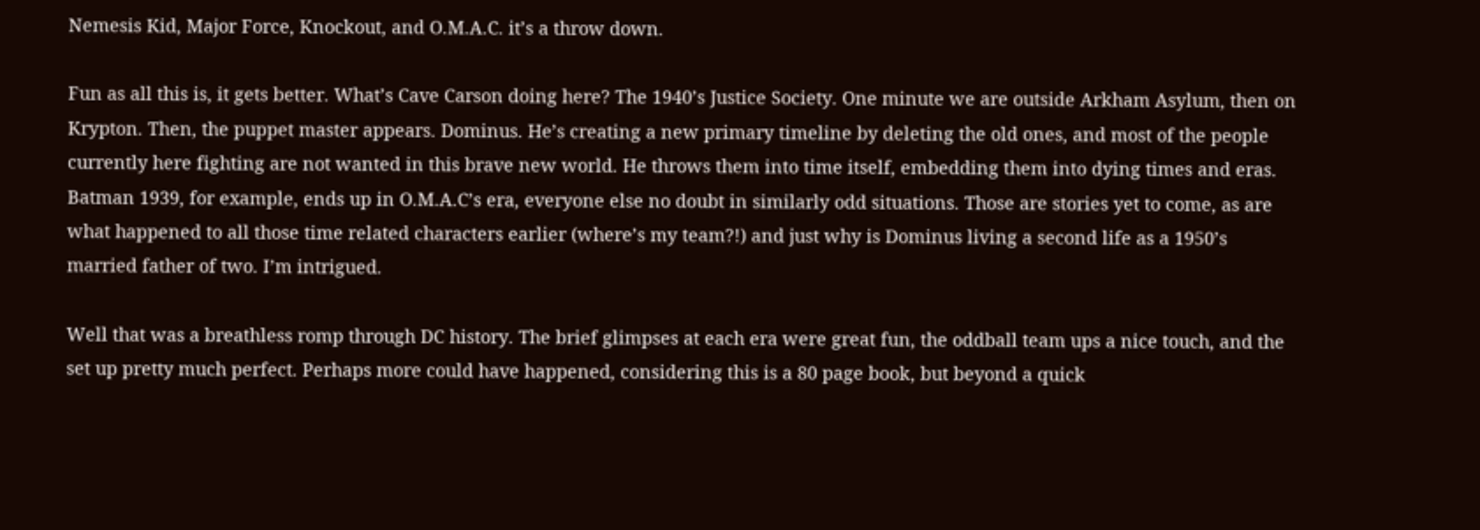Nemesis Kid, Major Force, Knockout, and O.M.A.C. it’s a throw down.

Fun as all this is, it gets better. What’s Cave Carson doing here? The 1940’s Justice Society. One minute we are outside Arkham Asylum, then on Krypton. Then, the puppet master appears. Dominus. He’s creating a new primary timeline by deleting the old ones, and most of the people currently here fighting are not wanted in this brave new world. He throws them into time itself, embedding them into dying times and eras. Batman 1939, for example, ends up in O.M.A.C’s era, everyone else no doubt in similarly odd situations. Those are stories yet to come, as are what happened to all those time related characters earlier (where’s my team?!) and just why is Dominus living a second life as a 1950’s married father of two. I’m intrigued.

Well that was a breathless romp through DC history. The brief glimpses at each era were great fun, the oddball team ups a nice touch, and the set up pretty much perfect. Perhaps more could have happened, considering this is a 80 page book, but beyond a quick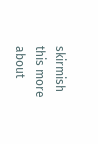skirmish this more about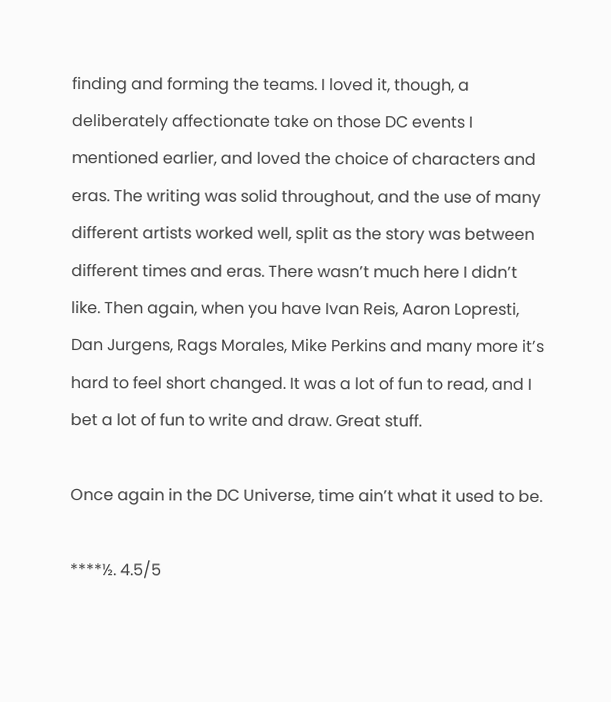finding and forming the teams. I loved it, though, a deliberately affectionate take on those DC events I mentioned earlier, and loved the choice of characters and eras. The writing was solid throughout, and the use of many different artists worked well, split as the story was between different times and eras. There wasn’t much here I didn’t like. Then again, when you have Ivan Reis, Aaron Lopresti, Dan Jurgens, Rags Morales, Mike Perkins and many more it’s hard to feel short changed. It was a lot of fun to read, and I bet a lot of fun to write and draw. Great stuff.

Once again in the DC Universe, time ain’t what it used to be.

****½. 4.5/5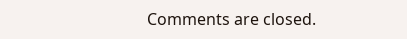Comments are closed.